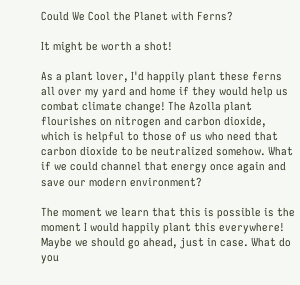Could We Cool the Planet with Ferns?

It might be worth a shot!

As a plant lover, I'd happily plant these ferns all over my yard and home if they would help us combat climate change! The Azolla plant flourishes on nitrogen and carbon dioxide, which is helpful to those of us who need that carbon dioxide to be neutralized somehow. What if we could channel that energy once again and save our modern environment?

The moment we learn that this is possible is the moment I would happily plant this everywhere! Maybe we should go ahead, just in case. What do you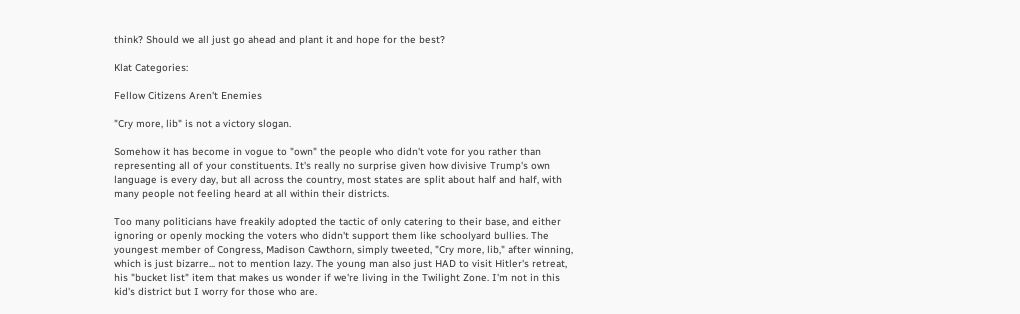think? Should we all just go ahead and plant it and hope for the best?

Klat Categories:

Fellow Citizens Aren't Enemies

"Cry more, lib" is not a victory slogan.

Somehow it has become in vogue to "own" the people who didn't vote for you rather than representing all of your constituents. It's really no surprise given how divisive Trump's own language is every day, but all across the country, most states are split about half and half, with many people not feeling heard at all within their districts.

Too many politicians have freakily adopted the tactic of only catering to their base, and either ignoring or openly mocking the voters who didn't support them like schoolyard bullies. The youngest member of Congress, Madison Cawthorn, simply tweeted, "Cry more, lib," after winning, which is just bizarre... not to mention lazy. The young man also just HAD to visit Hitler's retreat, his "bucket list" item that makes us wonder if we're living in the Twilight Zone. I'm not in this kid's district but I worry for those who are.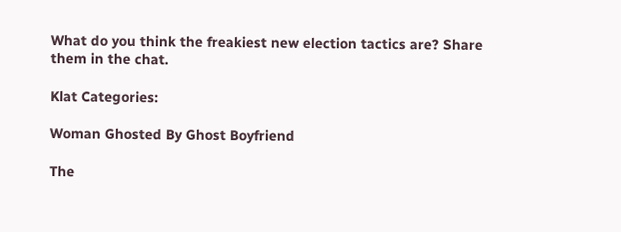What do you think the freakiest new election tactics are? Share them in the chat.

Klat Categories:

Woman Ghosted By Ghost Boyfriend

The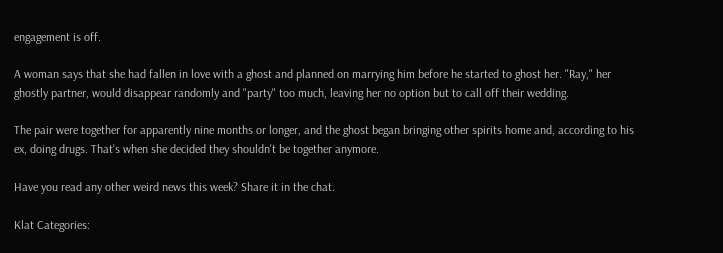engagement is off.

A woman says that she had fallen in love with a ghost and planned on marrying him before he started to ghost her. "Ray," her ghostly partner, would disappear randomly and "party" too much, leaving her no option but to call off their wedding.

The pair were together for apparently nine months or longer, and the ghost began bringing other spirits home and, according to his ex, doing drugs. That's when she decided they shouldn't be together anymore.

Have you read any other weird news this week? Share it in the chat.

Klat Categories: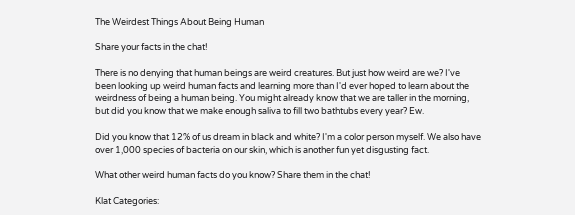The Weirdest Things About Being Human

Share your facts in the chat!

There is no denying that human beings are weird creatures. But just how weird are we? I've been looking up weird human facts and learning more than I'd ever hoped to learn about the weirdness of being a human being. You might already know that we are taller in the morning, but did you know that we make enough saliva to fill two bathtubs every year? Ew.

Did you know that 12% of us dream in black and white? I'm a color person myself. We also have over 1,000 species of bacteria on our skin, which is another fun yet disgusting fact.

What other weird human facts do you know? Share them in the chat!

Klat Categories: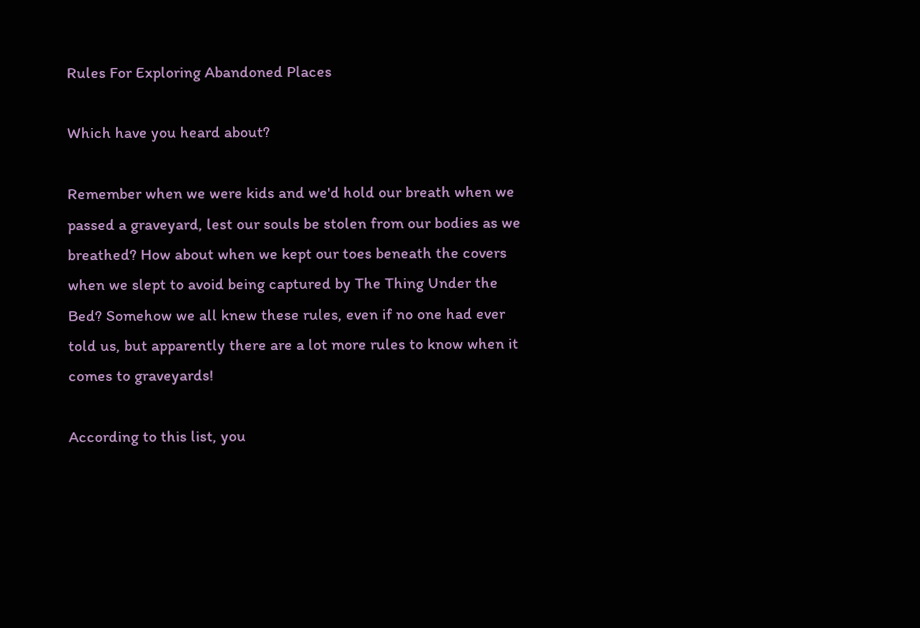Rules For Exploring Abandoned Places

Which have you heard about?

Remember when we were kids and we'd hold our breath when we passed a graveyard, lest our souls be stolen from our bodies as we breathed? How about when we kept our toes beneath the covers when we slept to avoid being captured by The Thing Under the Bed? Somehow we all knew these rules, even if no one had ever told us, but apparently there are a lot more rules to know when it comes to graveyards!

According to this list, you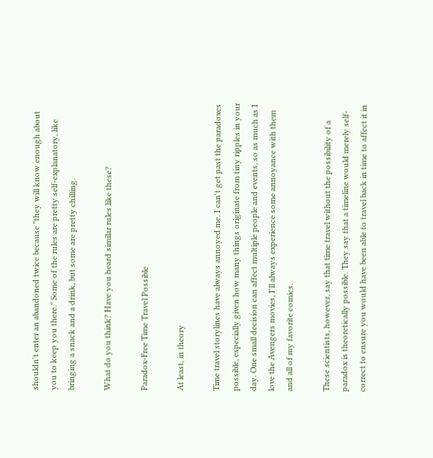shouldn't enter an abandoned twice because "they will know enough about you to keep you there." Some of the rules are pretty self-explanatory, like bringing a snack and a drink, but some are pretty chilling.

What do you think? Have you heard similar rules like these?

Paradox-Free Time Travel Possible

At least, in theory

Time travel storylines have always annoyed me. I can't get past the paradoxes possible, especially given how many things originate from tiny ripples in your day. One small decision can affect multiple people and events, so as much as I love the Avengers movies, I'll always experience some annoyance with them and all of my favorite comics.

These scientists, however, say that time travel without the possibility of a paradox is theoretically possible. They say that a timeline would merely self-correct to ensure you would have been able to travel back in time to affect it in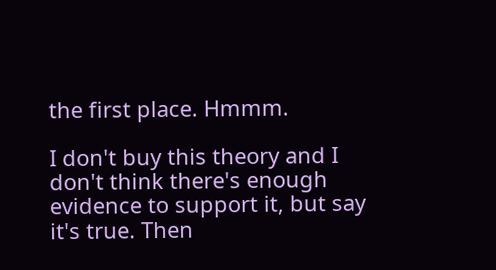the first place. Hmmm.

I don't buy this theory and I don't think there's enough evidence to support it, but say it's true. Then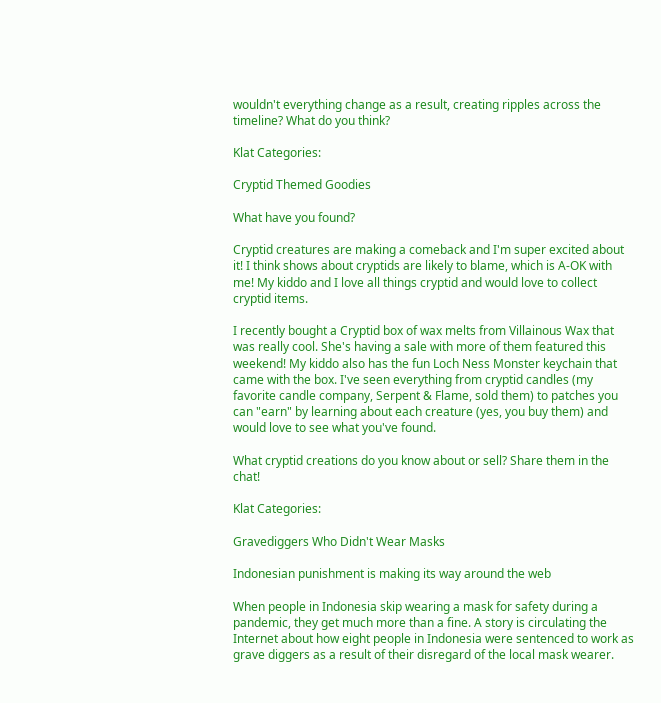wouldn't everything change as a result, creating ripples across the timeline? What do you think?

Klat Categories:

Cryptid Themed Goodies

What have you found?

Cryptid creatures are making a comeback and I'm super excited about it! I think shows about cryptids are likely to blame, which is A-OK with me! My kiddo and I love all things cryptid and would love to collect cryptid items.

I recently bought a Cryptid box of wax melts from Villainous Wax that was really cool. She's having a sale with more of them featured this weekend! My kiddo also has the fun Loch Ness Monster keychain that came with the box. I've seen everything from cryptid candles (my favorite candle company, Serpent & Flame, sold them) to patches you can "earn" by learning about each creature (yes, you buy them) and would love to see what you've found.

What cryptid creations do you know about or sell? Share them in the chat!

Klat Categories:

Gravediggers Who Didn't Wear Masks

Indonesian punishment is making its way around the web

When people in Indonesia skip wearing a mask for safety during a pandemic, they get much more than a fine. A story is circulating the Internet about how eight people in Indonesia were sentenced to work as grave diggers as a result of their disregard of the local mask wearer.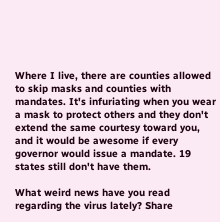Where I live, there are counties allowed to skip masks and counties with mandates. It's infuriating when you wear a mask to protect others and they don't extend the same courtesy toward you, and it would be awesome if every governor would issue a mandate. 19 states still don't have them.

What weird news have you read regarding the virus lately? Share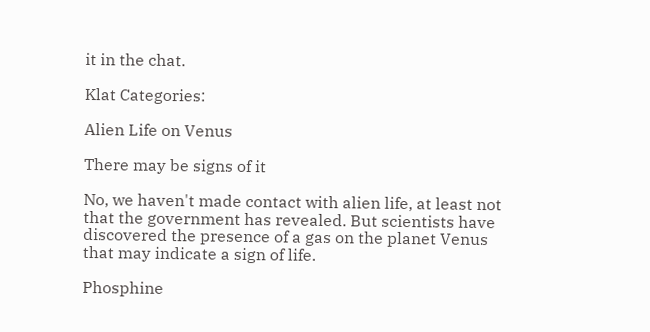it in the chat.

Klat Categories:

Alien Life on Venus

There may be signs of it

No, we haven't made contact with alien life, at least not that the government has revealed. But scientists have discovered the presence of a gas on the planet Venus that may indicate a sign of life.

Phosphine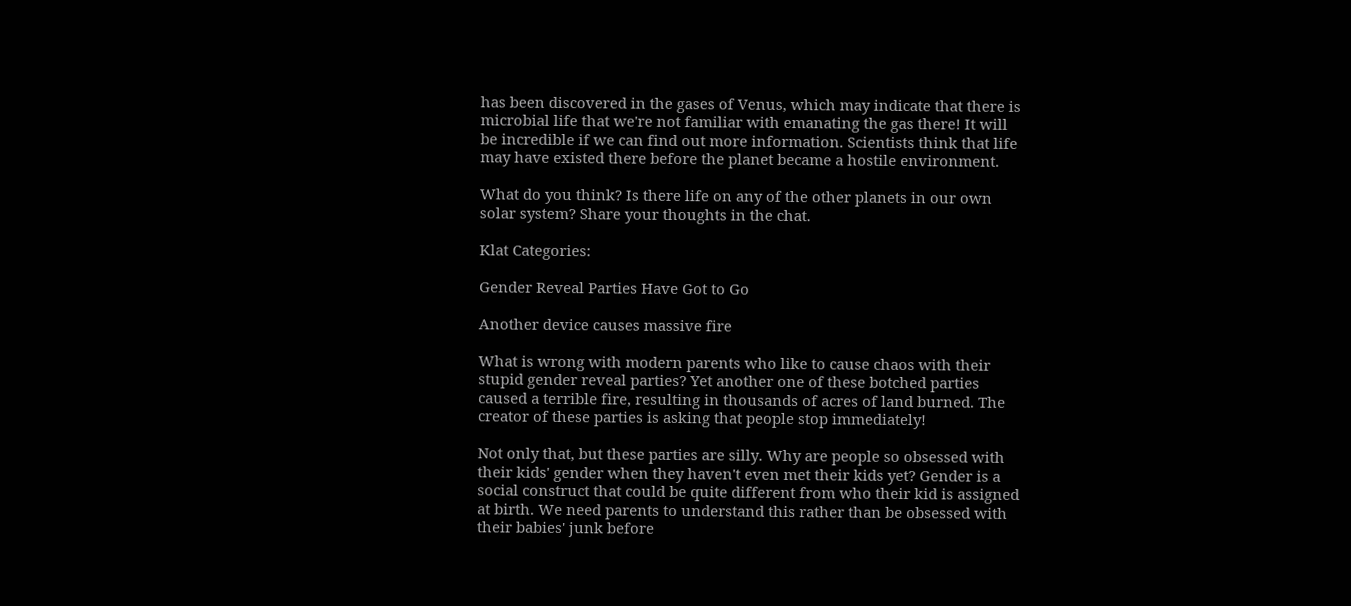has been discovered in the gases of Venus, which may indicate that there is microbial life that we're not familiar with emanating the gas there! It will be incredible if we can find out more information. Scientists think that life may have existed there before the planet became a hostile environment.

What do you think? Is there life on any of the other planets in our own solar system? Share your thoughts in the chat.

Klat Categories:

Gender Reveal Parties Have Got to Go

Another device causes massive fire

What is wrong with modern parents who like to cause chaos with their stupid gender reveal parties? Yet another one of these botched parties caused a terrible fire, resulting in thousands of acres of land burned. The creator of these parties is asking that people stop immediately!

Not only that, but these parties are silly. Why are people so obsessed with their kids' gender when they haven't even met their kids yet? Gender is a social construct that could be quite different from who their kid is assigned at birth. We need parents to understand this rather than be obsessed with their babies' junk before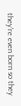they're even born so they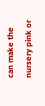can make the nursery pink or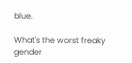blue.

What's the worst freaky gender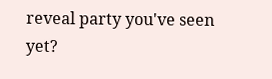reveal party you've seen yet?